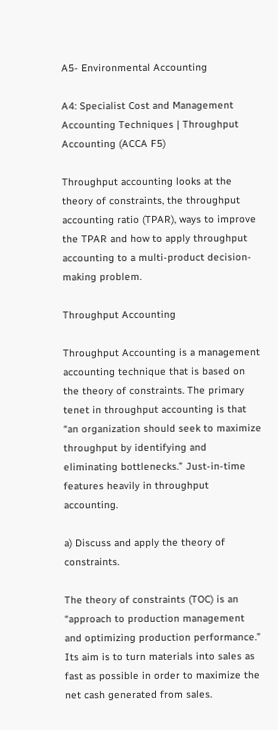A5- Environmental Accounting

A4: Specialist Cost and Management Accounting Techniques | Throughput Accounting (ACCA F5)

Throughput accounting looks at the theory of constraints, the throughput accounting ratio (TPAR), ways to improve the TPAR and how to apply throughput accounting to a multi-product decision-making problem.

Throughput Accounting

Throughput Accounting is a management accounting technique that is based on the theory of constraints. The primary tenet in throughput accounting is that “an organization should seek to maximize throughput by identifying and eliminating bottlenecks.” Just-in-time features heavily in throughput accounting.

a) Discuss and apply the theory of constraints.

The theory of constraints (TOC) is an “approach to production management and optimizing production performance.” Its aim is to turn materials into sales as fast as possible in order to maximize the net cash generated from sales.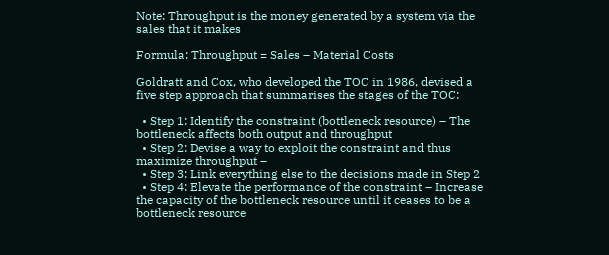Note: Throughput is the money generated by a system via the sales that it makes

Formula: Throughput = Sales – Material Costs

Goldratt and Cox, who developed the TOC in 1986, devised a five step approach that summarises the stages of the TOC:

  • Step 1: Identify the constraint (bottleneck resource) – The bottleneck affects both output and throughput
  • Step 2: Devise a way to exploit the constraint and thus maximize throughput –
  • Step 3: Link everything else to the decisions made in Step 2
  • Step 4: Elevate the performance of the constraint – Increase the capacity of the bottleneck resource until it ceases to be a bottleneck resource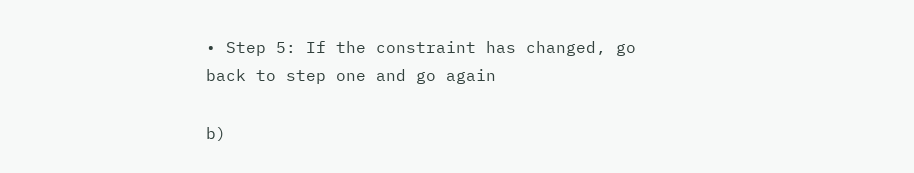• Step 5: If the constraint has changed, go back to step one and go again

b)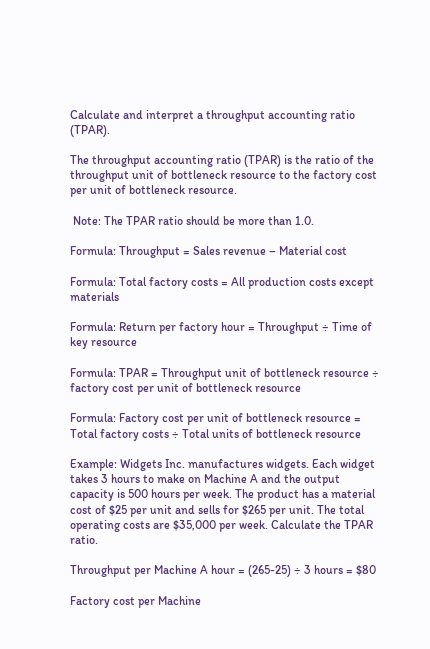Calculate and interpret a throughput accounting ratio (TPAR).

The throughput accounting ratio (TPAR) is the ratio of the throughput unit of bottleneck resource to the factory cost per unit of bottleneck resource.

 Note: The TPAR ratio should be more than 1.0.

Formula: Throughput = Sales revenue – Material cost

Formula: Total factory costs = All production costs except materials

Formula: Return per factory hour = Throughput ÷ Time of key resource

Formula: TPAR = Throughput unit of bottleneck resource ÷ factory cost per unit of bottleneck resource

Formula: Factory cost per unit of bottleneck resource = Total factory costs ÷ Total units of bottleneck resource

Example: Widgets Inc. manufactures widgets. Each widget takes 3 hours to make on Machine A and the output capacity is 500 hours per week. The product has a material cost of $25 per unit and sells for $265 per unit. The total operating costs are $35,000 per week. Calculate the TPAR ratio.

Throughput per Machine A hour = (265-25) ÷ 3 hours = $80

Factory cost per Machine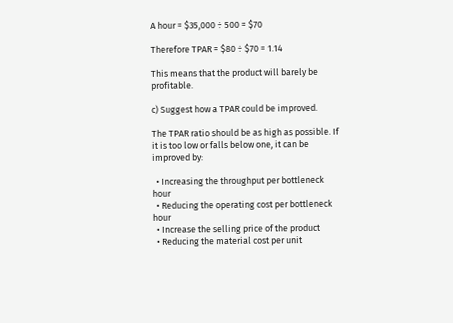A hour = $35,000 ÷ 500 = $70

Therefore TPAR = $80 ÷ $70 = 1.14

This means that the product will barely be profitable.

c) Suggest how a TPAR could be improved.

The TPAR ratio should be as high as possible. If it is too low or falls below one, it can be improved by:

  • Increasing the throughput per bottleneck hour
  • Reducing the operating cost per bottleneck hour
  • Increase the selling price of the product
  • Reducing the material cost per unit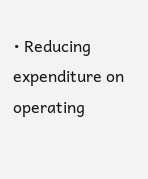• Reducing expenditure on operating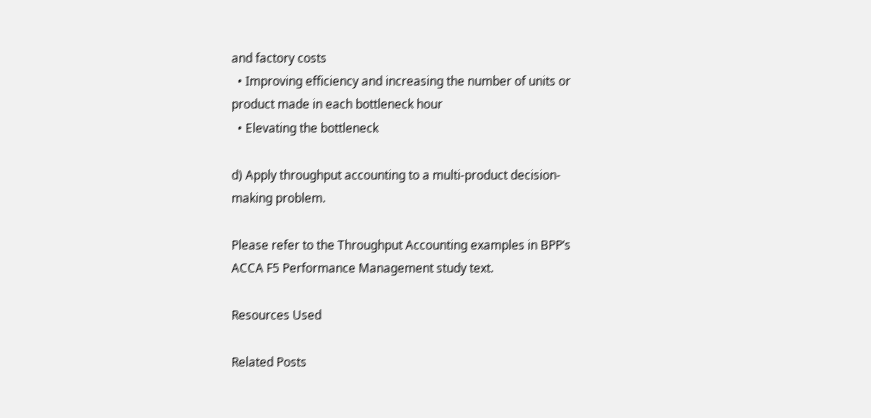and factory costs
  • Improving efficiency and increasing the number of units or product made in each bottleneck hour
  • Elevating the bottleneck

d) Apply throughput accounting to a multi-product decision-making problem.

Please refer to the Throughput Accounting examples in BPP’s ACCA F5 Performance Management study text.

Resources Used

Related Posts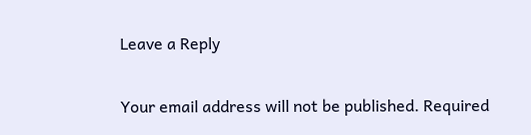Leave a Reply

Your email address will not be published. Required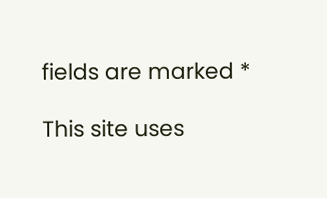fields are marked *

This site uses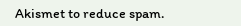Akismet to reduce spam.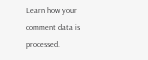Learn how your comment data is processed.